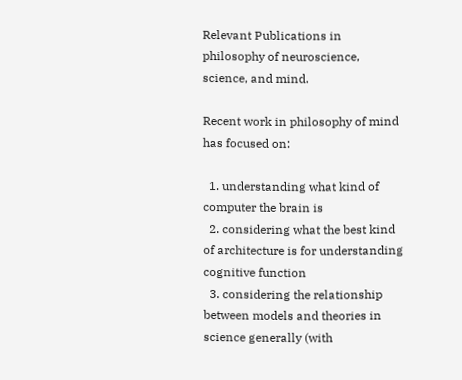Relevant Publications in philosophy of neuroscience, science, and mind.

Recent work in philosophy of mind has focused on:

  1. understanding what kind of computer the brain is
  2. considering what the best kind of architecture is for understanding cognitive function
  3. considering the relationship between models and theories in science generally (with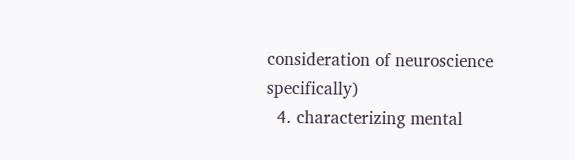consideration of neuroscience specifically)
  4. characterizing mental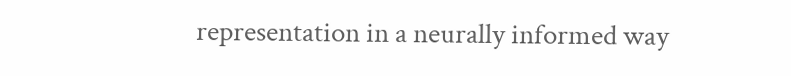representation in a neurally informed way